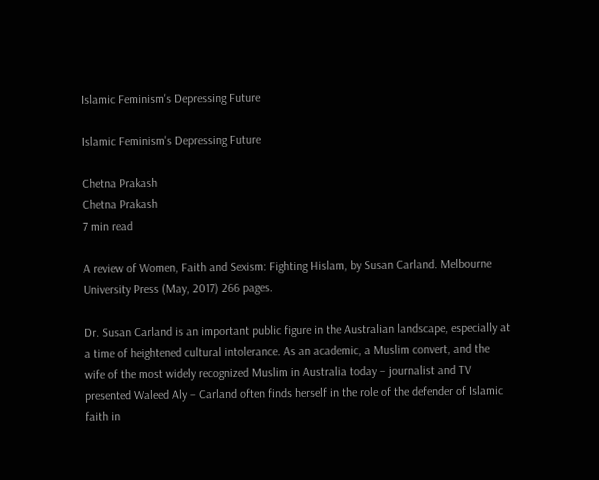Islamic Feminism's Depressing Future

Islamic Feminism's Depressing Future

Chetna Prakash
Chetna Prakash
7 min read

A review of Women, Faith and Sexism: Fighting Hislam, by Susan Carland. Melbourne University Press (May, 2017) 266 pages.

Dr. Susan Carland is an important public figure in the Australian landscape, especially at a time of heightened cultural intolerance. As an academic, a Muslim convert, and the wife of the most widely recognized Muslim in Australia today – journalist and TV presented Waleed Aly – Carland often finds herself in the role of the defender of Islamic faith in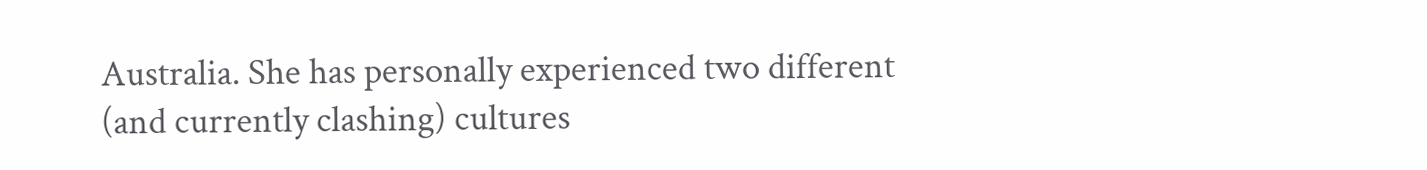Australia. She has personally experienced two different (and currently clashing) cultures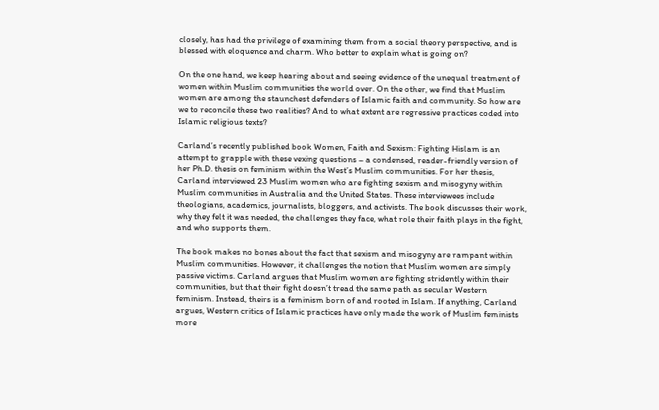closely, has had the privilege of examining them from a social theory perspective, and is blessed with eloquence and charm. Who better to explain what is going on?

On the one hand, we keep hearing about and seeing evidence of the unequal treatment of women within Muslim communities the world over. On the other, we find that Muslim women are among the staunchest defenders of Islamic faith and community. So how are we to reconcile these two realities? And to what extent are regressive practices coded into Islamic religious texts?

Carland’s recently published book Women, Faith and Sexism: Fighting Hislam is an attempt to grapple with these vexing questions – a condensed, reader-friendly version of her Ph.D. thesis on feminism within the West’s Muslim communities. For her thesis, Carland interviewed 23 Muslim women who are fighting sexism and misogyny within Muslim communities in Australia and the United States. These interviewees include theologians, academics, journalists, bloggers, and activists. The book discusses their work, why they felt it was needed, the challenges they face, what role their faith plays in the fight, and who supports them.

The book makes no bones about the fact that sexism and misogyny are rampant within Muslim communities. However, it challenges the notion that Muslim women are simply passive victims. Carland argues that Muslim women are fighting stridently within their communities, but that their fight doesn’t tread the same path as secular Western feminism. Instead, theirs is a feminism born of and rooted in Islam. If anything, Carland argues, Western critics of Islamic practices have only made the work of Muslim feminists more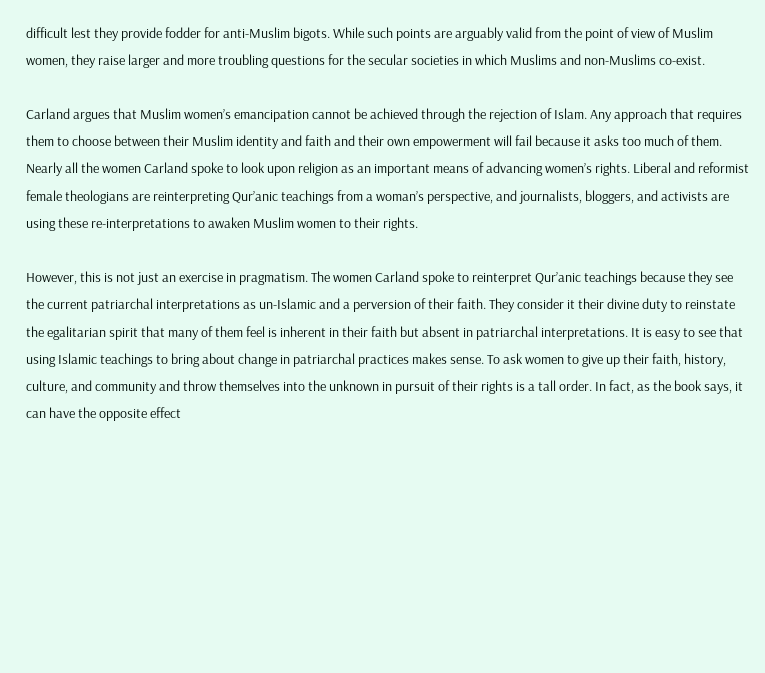difficult lest they provide fodder for anti-Muslim bigots. While such points are arguably valid from the point of view of Muslim women, they raise larger and more troubling questions for the secular societies in which Muslims and non-Muslims co-exist.

Carland argues that Muslim women’s emancipation cannot be achieved through the rejection of Islam. Any approach that requires them to choose between their Muslim identity and faith and their own empowerment will fail because it asks too much of them. Nearly all the women Carland spoke to look upon religion as an important means of advancing women’s rights. Liberal and reformist female theologians are reinterpreting Qur’anic teachings from a woman’s perspective, and journalists, bloggers, and activists are using these re-interpretations to awaken Muslim women to their rights.

However, this is not just an exercise in pragmatism. The women Carland spoke to reinterpret Qur’anic teachings because they see the current patriarchal interpretations as un-Islamic and a perversion of their faith. They consider it their divine duty to reinstate the egalitarian spirit that many of them feel is inherent in their faith but absent in patriarchal interpretations. It is easy to see that using Islamic teachings to bring about change in patriarchal practices makes sense. To ask women to give up their faith, history, culture, and community and throw themselves into the unknown in pursuit of their rights is a tall order. In fact, as the book says, it can have the opposite effect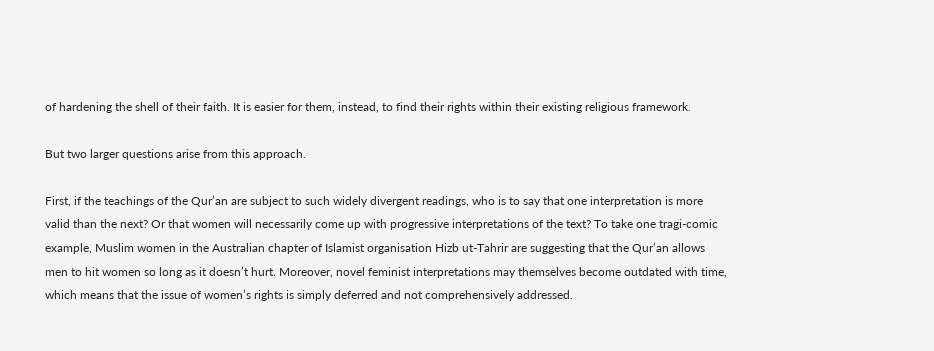of hardening the shell of their faith. It is easier for them, instead, to find their rights within their existing religious framework.

But two larger questions arise from this approach.

First, if the teachings of the Qur’an are subject to such widely divergent readings, who is to say that one interpretation is more valid than the next? Or that women will necessarily come up with progressive interpretations of the text? To take one tragi-comic example, Muslim women in the Australian chapter of Islamist organisation Hizb ut-Tahrir are suggesting that the Qur’an allows men to hit women so long as it doesn’t hurt. Moreover, novel feminist interpretations may themselves become outdated with time, which means that the issue of women’s rights is simply deferred and not comprehensively addressed.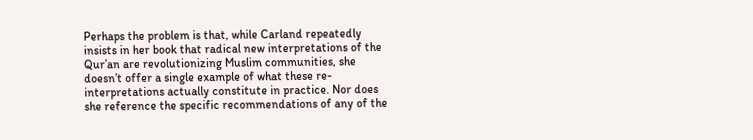Perhaps the problem is that, while Carland repeatedly insists in her book that radical new interpretations of the Qur’an are revolutionizing Muslim communities, she doesn’t offer a single example of what these re-interpretations actually constitute in practice. Nor does she reference the specific recommendations of any of the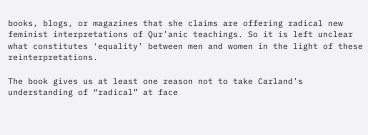books, blogs, or magazines that she claims are offering radical new feminist interpretations of Qur’anic teachings. So it is left unclear what constitutes ‘equality’ between men and women in the light of these reinterpretations.

The book gives us at least one reason not to take Carland’s understanding of “radical” at face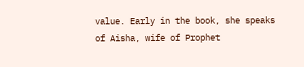value. Early in the book, she speaks of Aisha, wife of Prophet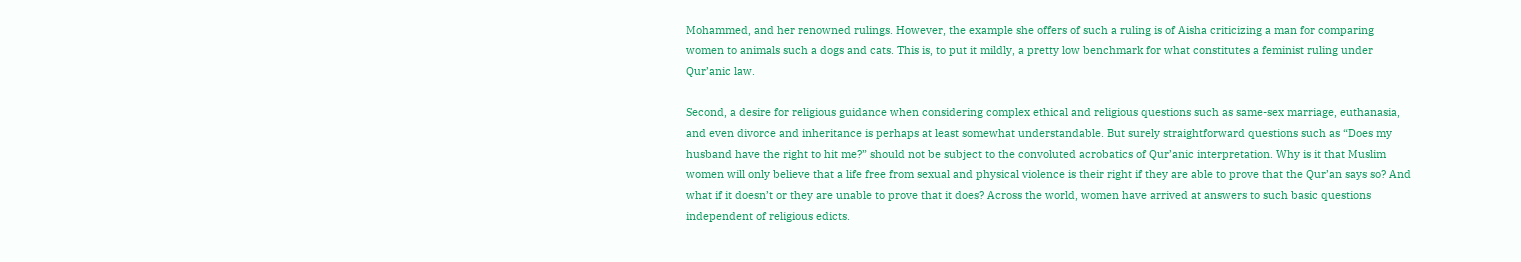Mohammed, and her renowned rulings. However, the example she offers of such a ruling is of Aisha criticizing a man for comparing women to animals such a dogs and cats. This is, to put it mildly, a pretty low benchmark for what constitutes a feminist ruling under Qur’anic law.

Second, a desire for religious guidance when considering complex ethical and religious questions such as same-sex marriage, euthanasia, and even divorce and inheritance is perhaps at least somewhat understandable. But surely straightforward questions such as “Does my husband have the right to hit me?” should not be subject to the convoluted acrobatics of Qur’anic interpretation. Why is it that Muslim women will only believe that a life free from sexual and physical violence is their right if they are able to prove that the Qur’an says so? And what if it doesn’t or they are unable to prove that it does? Across the world, women have arrived at answers to such basic questions independent of religious edicts.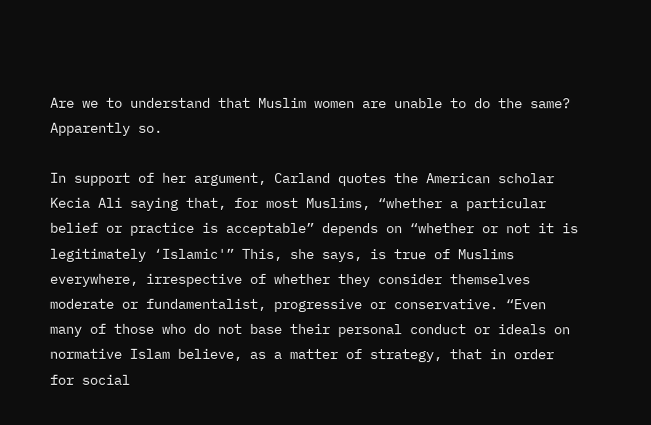Are we to understand that Muslim women are unable to do the same? Apparently so.

In support of her argument, Carland quotes the American scholar Kecia Ali saying that, for most Muslims, “whether a particular belief or practice is acceptable” depends on “whether or not it is legitimately ‘Islamic'” This, she says, is true of Muslims everywhere, irrespective of whether they consider themselves moderate or fundamentalist, progressive or conservative. “Even many of those who do not base their personal conduct or ideals on normative Islam believe, as a matter of strategy, that in order for social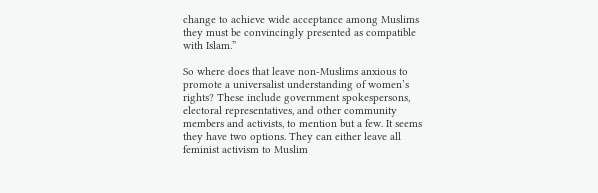change to achieve wide acceptance among Muslims they must be convincingly presented as compatible with Islam.”

So where does that leave non-Muslims anxious to promote a universalist understanding of women’s rights? These include government spokespersons, electoral representatives, and other community members and activists, to mention but a few. It seems they have two options. They can either leave all feminist activism to Muslim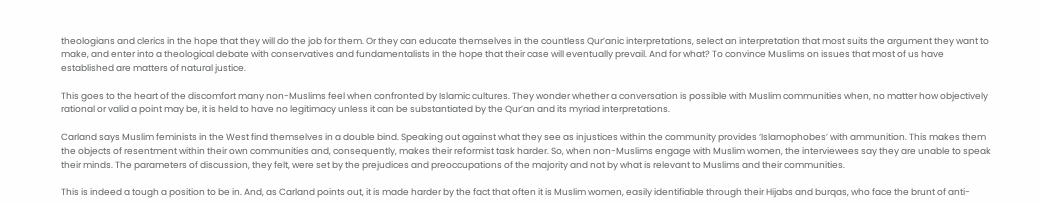theologians and clerics in the hope that they will do the job for them. Or they can educate themselves in the countless Qur’anic interpretations, select an interpretation that most suits the argument they want to make, and enter into a theological debate with conservatives and fundamentalists in the hope that their case will eventually prevail. And for what? To convince Muslims on issues that most of us have established are matters of natural justice.

This goes to the heart of the discomfort many non-Muslims feel when confronted by Islamic cultures. They wonder whether a conversation is possible with Muslim communities when, no matter how objectively rational or valid a point may be, it is held to have no legitimacy unless it can be substantiated by the Qur’an and its myriad interpretations.

Carland says Muslim feminists in the West find themselves in a double bind. Speaking out against what they see as injustices within the community provides ‘Islamophobes’ with ammunition. This makes them the objects of resentment within their own communities and, consequently, makes their reformist task harder. So, when non-Muslims engage with Muslim women, the interviewees say they are unable to speak their minds. The parameters of discussion, they felt, were set by the prejudices and preoccupations of the majority and not by what is relevant to Muslims and their communities.

This is indeed a tough a position to be in. And, as Carland points out, it is made harder by the fact that often it is Muslim women, easily identifiable through their Hijabs and burqas, who face the brunt of anti-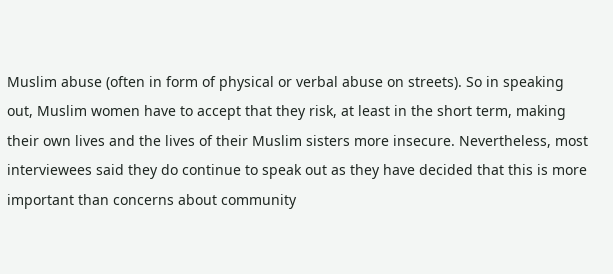Muslim abuse (often in form of physical or verbal abuse on streets). So in speaking out, Muslim women have to accept that they risk, at least in the short term, making their own lives and the lives of their Muslim sisters more insecure. Nevertheless, most interviewees said they do continue to speak out as they have decided that this is more important than concerns about community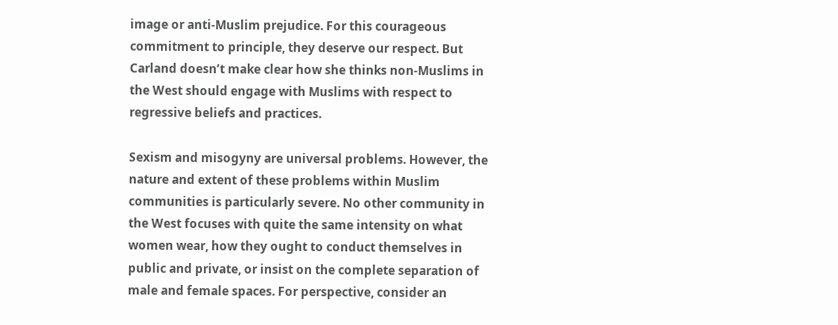image or anti-Muslim prejudice. For this courageous commitment to principle, they deserve our respect. But Carland doesn’t make clear how she thinks non-Muslims in the West should engage with Muslims with respect to regressive beliefs and practices.

Sexism and misogyny are universal problems. However, the nature and extent of these problems within Muslim communities is particularly severe. No other community in the West focuses with quite the same intensity on what women wear, how they ought to conduct themselves in public and private, or insist on the complete separation of male and female spaces. For perspective, consider an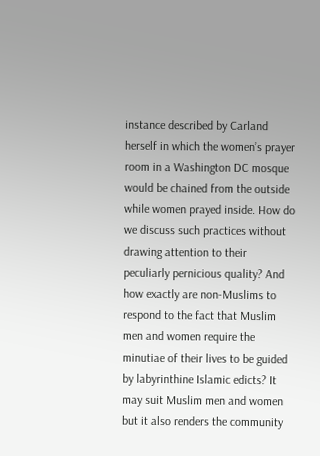instance described by Carland herself in which the women’s prayer room in a Washington DC mosque would be chained from the outside while women prayed inside. How do we discuss such practices without drawing attention to their peculiarly pernicious quality? And how exactly are non-Muslims to respond to the fact that Muslim men and women require the minutiae of their lives to be guided by labyrinthine Islamic edicts? It may suit Muslim men and women but it also renders the community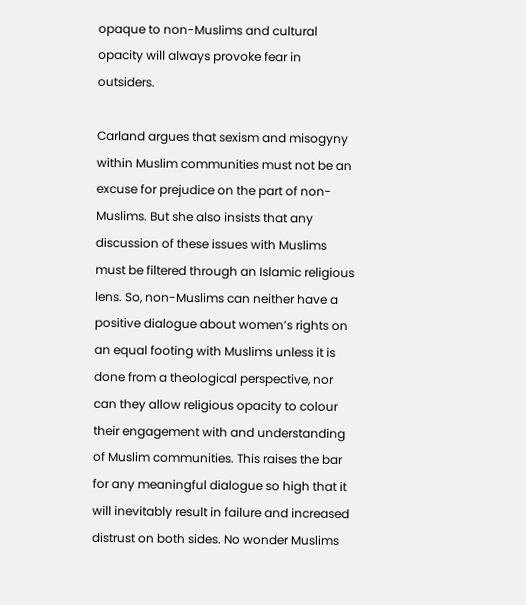opaque to non-Muslims and cultural opacity will always provoke fear in outsiders.

Carland argues that sexism and misogyny within Muslim communities must not be an excuse for prejudice on the part of non-Muslims. But she also insists that any discussion of these issues with Muslims must be filtered through an Islamic religious lens. So, non-Muslims can neither have a positive dialogue about women’s rights on an equal footing with Muslims unless it is done from a theological perspective, nor can they allow religious opacity to colour their engagement with and understanding of Muslim communities. This raises the bar for any meaningful dialogue so high that it will inevitably result in failure and increased distrust on both sides. No wonder Muslims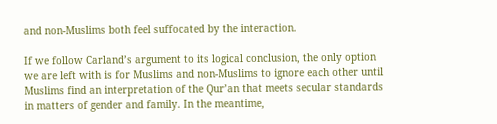and non-Muslims both feel suffocated by the interaction.

If we follow Carland’s argument to its logical conclusion, the only option we are left with is for Muslims and non-Muslims to ignore each other until Muslims find an interpretation of the Qur’an that meets secular standards in matters of gender and family. In the meantime,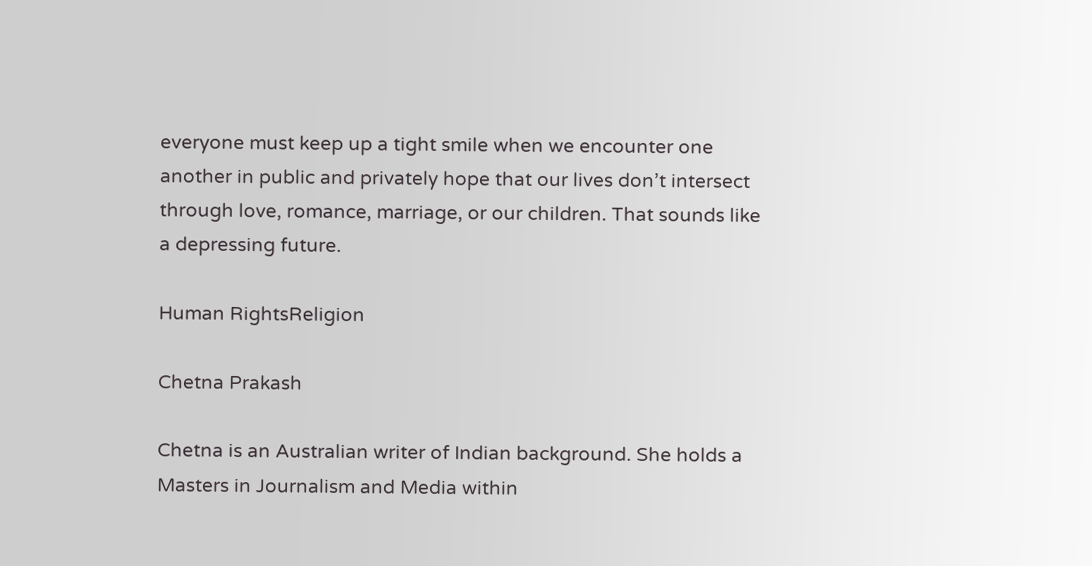everyone must keep up a tight smile when we encounter one another in public and privately hope that our lives don’t intersect through love, romance, marriage, or our children. That sounds like a depressing future.

Human RightsReligion

Chetna Prakash

Chetna is an Australian writer of Indian background. She holds a Masters in Journalism and Media within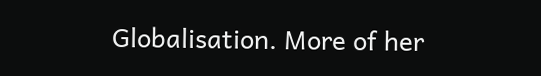Globalisation. More of her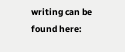writing can be found here: